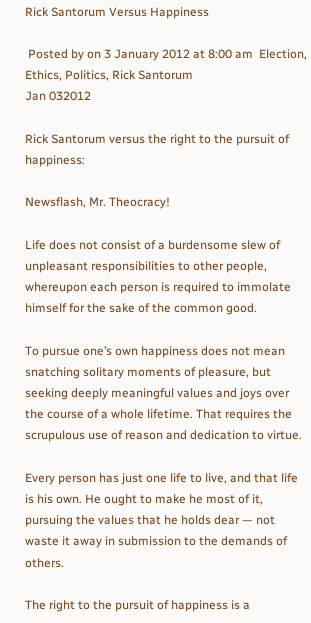Rick Santorum Versus Happiness

 Posted by on 3 January 2012 at 8:00 am  Election, Ethics, Politics, Rick Santorum
Jan 032012

Rick Santorum versus the right to the pursuit of happiness:

Newsflash, Mr. Theocracy!

Life does not consist of a burdensome slew of unpleasant responsibilities to other people, whereupon each person is required to immolate himself for the sake of the common good.

To pursue one’s own happiness does not mean snatching solitary moments of pleasure, but seeking deeply meaningful values and joys over the course of a whole lifetime. That requires the scrupulous use of reason and dedication to virtue.

Every person has just one life to live, and that life is his own. He ought to make he most of it, pursuing the values that he holds dear — not waste it away in submission to the demands of others.

The right to the pursuit of happiness is a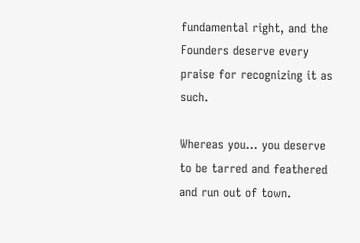fundamental right, and the Founders deserve every praise for recognizing it as such.

Whereas you… you deserve to be tarred and feathered and run out of town.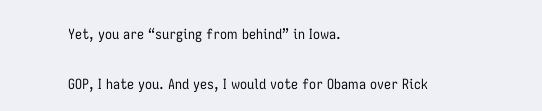Yet, you are “surging from behind” in Iowa.

GOP, I hate you. And yes, I would vote for Obama over Rick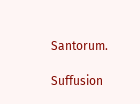Santorum.

Suffusion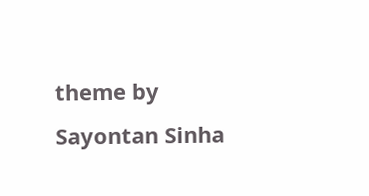theme by Sayontan Sinha